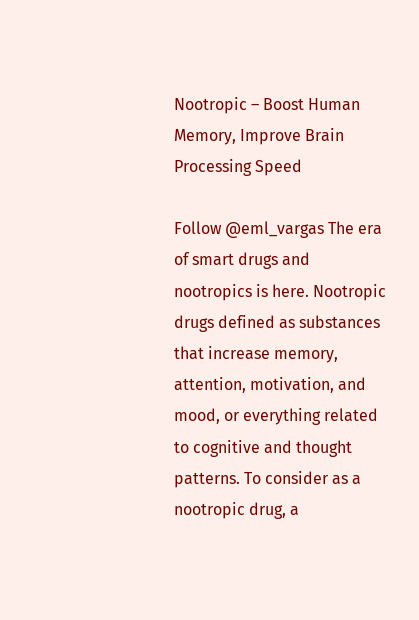Nootropic – Boost Human Memory, Improve Brain Processing Speed

Follow @eml_vargas The era of smart drugs and nootropics is here. Nootropic drugs defined as substances that increase memory, attention, motivation, and mood, or everything related to cognitive and thought patterns. To consider as a nootropic drug, a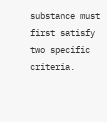substance must first satisfy two specific criteria.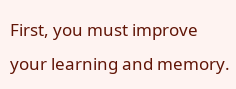First, you must improve your learning and memory.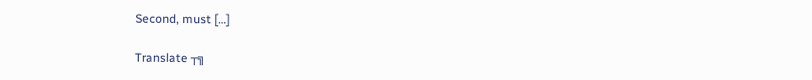Second, must […]

Translate ┬╗